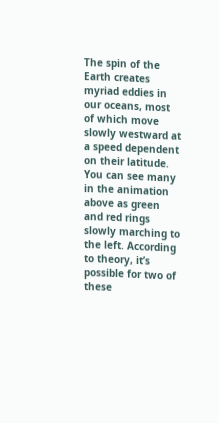The spin of the Earth creates myriad eddies in our oceans, most of which move slowly westward at a speed dependent on their latitude. You can see many in the animation above as green and red rings slowly marching to the left. According to theory, it’s possible for two of these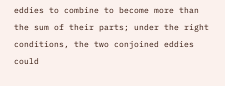eddies to combine to become more than the sum of their parts; under the right conditions, the two conjoined eddies could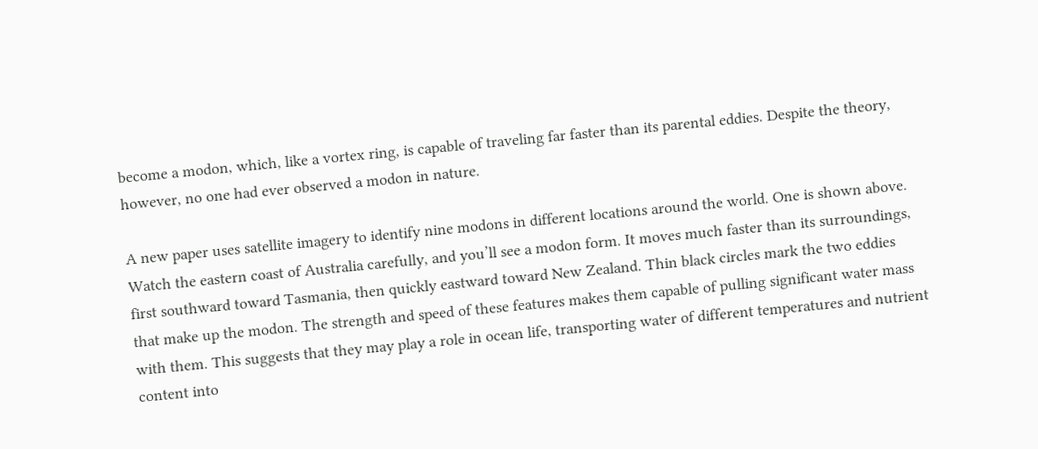become a modon, which, like a vortex ring, is capable of traveling far faster than its parental eddies. Despite the theory, however, no one had ever observed a modon in nature.

A new paper uses satellite imagery to identify nine modons in different locations around the world. One is shown above. Watch the eastern coast of Australia carefully, and you’ll see a modon form. It moves much faster than its surroundings, first southward toward Tasmania, then quickly eastward toward New Zealand. Thin black circles mark the two eddies that make up the modon. The strength and speed of these features makes them capable of pulling significant water mass with them. This suggests that they may play a role in ocean life, transporting water of different temperatures and nutrient content into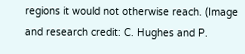regions it would not otherwise reach. (Image and research credit: C. Hughes and P.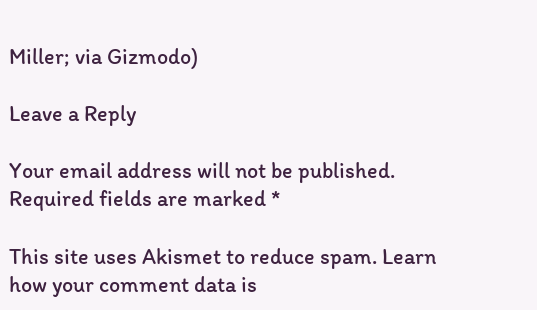Miller; via Gizmodo)

Leave a Reply

Your email address will not be published. Required fields are marked *

This site uses Akismet to reduce spam. Learn how your comment data is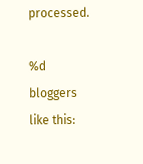processed.

%d bloggers like this: